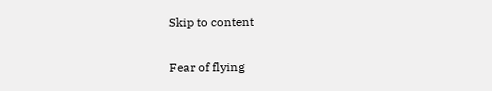Skip to content

Fear of flying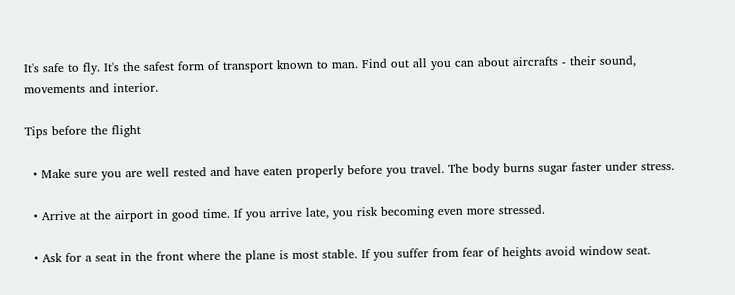It's safe to fly. It's the safest form of transport known to man. Find out all you can about aircrafts - their sound, movements and interior.

Tips before the flight

  • Make sure you are well rested and have eaten properly before you travel. The body burns sugar faster under stress.

  • Arrive at the airport in good time. If you arrive late, you risk becoming even more stressed.

  • Ask for a seat in the front where the plane is most stable. If you suffer from fear of heights avoid window seat.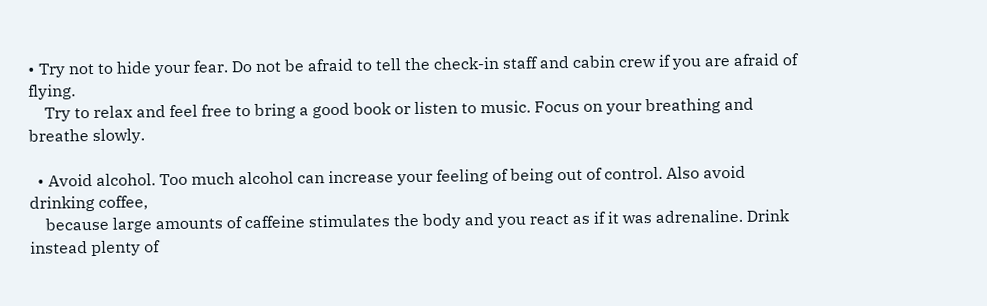• Try not to hide your fear. Do not be afraid to tell the check-in staff and cabin crew if you are afraid of flying.
    Try to relax and feel free to bring a good book or listen to music. Focus on your breathing and breathe slowly.

  • Avoid alcohol. Too much alcohol can increase your feeling of being out of control. Also avoid drinking coffee,
    because large amounts of caffeine stimulates the body and you react as if it was adrenaline. Drink instead plenty of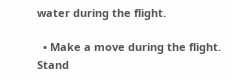water during the flight.

  • Make a move during the flight. Stand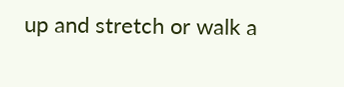up and stretch or walk a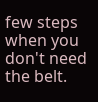few steps when you don't need the belt.